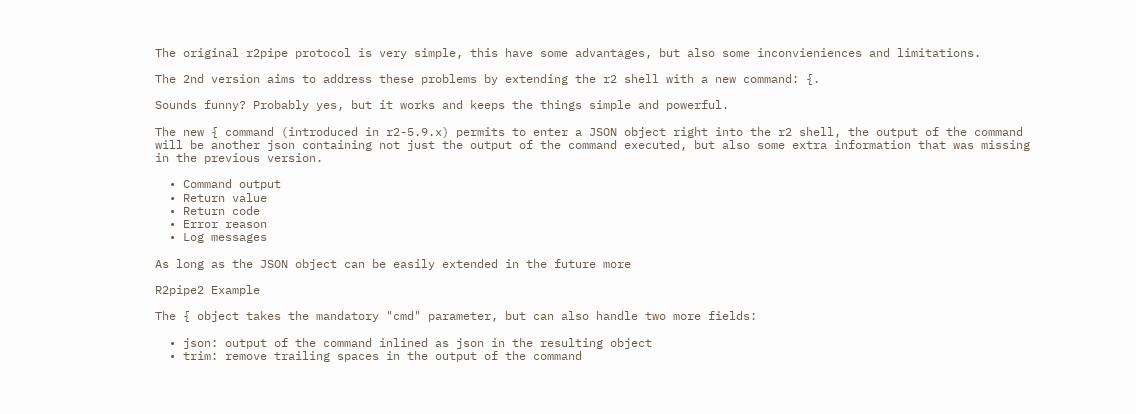The original r2pipe protocol is very simple, this have some advantages, but also some inconvieniences and limitations.

The 2nd version aims to address these problems by extending the r2 shell with a new command: {.

Sounds funny? Probably yes, but it works and keeps the things simple and powerful.

The new { command (introduced in r2-5.9.x) permits to enter a JSON object right into the r2 shell, the output of the command will be another json containing not just the output of the command executed, but also some extra information that was missing in the previous version.

  • Command output
  • Return value
  • Return code
  • Error reason
  • Log messages

As long as the JSON object can be easily extended in the future more

R2pipe2 Example

The { object takes the mandatory "cmd" parameter, but can also handle two more fields:

  • json: output of the command inlined as json in the resulting object
  • trim: remove trailing spaces in the output of the command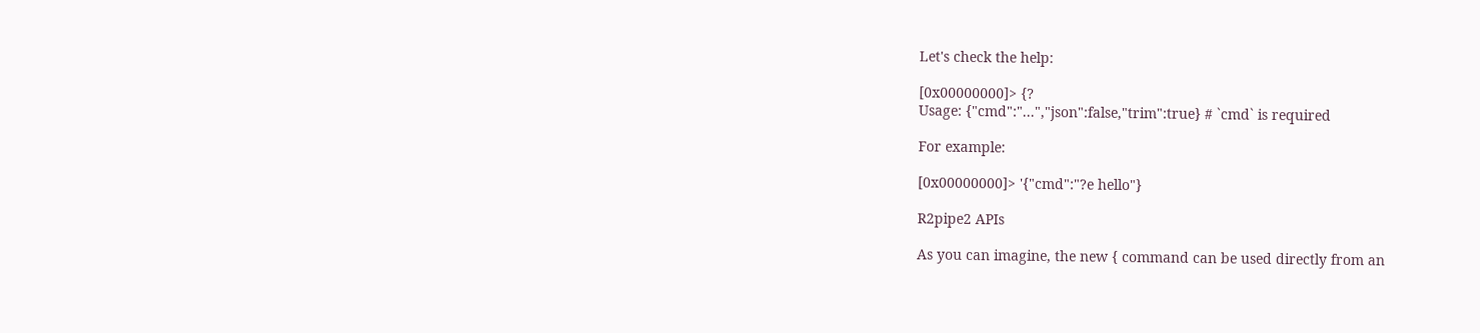Let's check the help:

[0x00000000]> {?
Usage: {"cmd":"...","json":false,"trim":true} # `cmd` is required

For example:

[0x00000000]> '{"cmd":"?e hello"}

R2pipe2 APIs

As you can imagine, the new { command can be used directly from an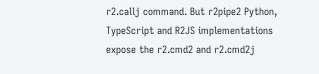r2.callj command. But r2pipe2 Python, TypeScript and R2JS implementations expose the r2.cmd2 and r2.cmd2j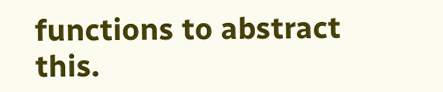functions to abstract this.